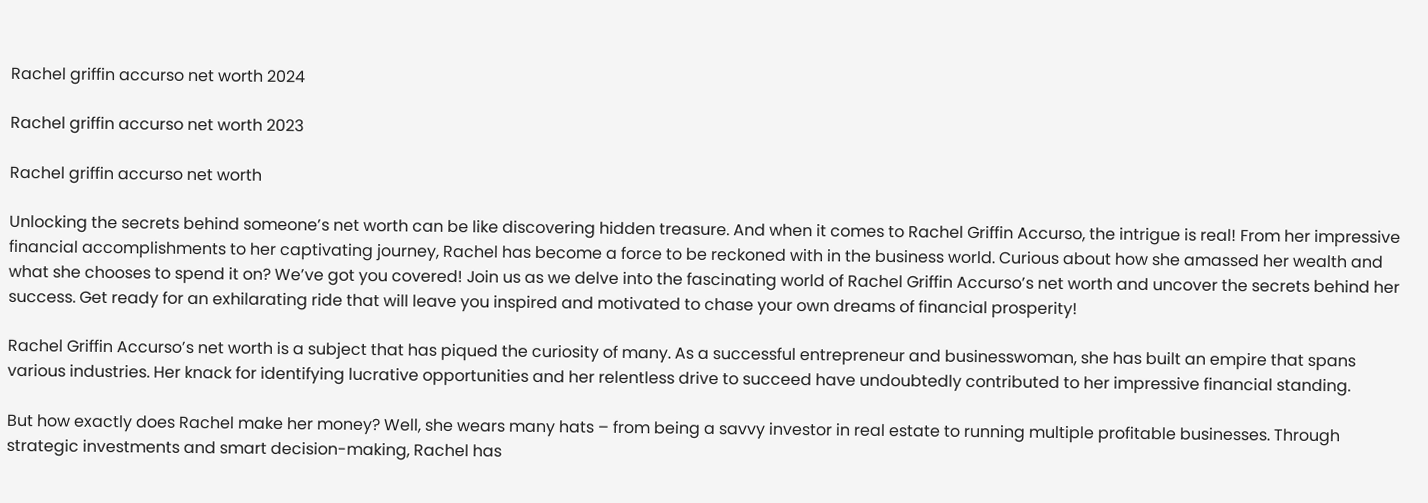Rachel griffin accurso net worth 2024

Rachel griffin accurso net worth 2023

Rachel griffin accurso net worth

Unlocking the secrets behind someone’s net worth can be like discovering hidden treasure. And when it comes to Rachel Griffin Accurso, the intrigue is real! From her impressive financial accomplishments to her captivating journey, Rachel has become a force to be reckoned with in the business world. Curious about how she amassed her wealth and what she chooses to spend it on? We’ve got you covered! Join us as we delve into the fascinating world of Rachel Griffin Accurso’s net worth and uncover the secrets behind her success. Get ready for an exhilarating ride that will leave you inspired and motivated to chase your own dreams of financial prosperity!

Rachel Griffin Accurso’s net worth is a subject that has piqued the curiosity of many. As a successful entrepreneur and businesswoman, she has built an empire that spans various industries. Her knack for identifying lucrative opportunities and her relentless drive to succeed have undoubtedly contributed to her impressive financial standing.

But how exactly does Rachel make her money? Well, she wears many hats – from being a savvy investor in real estate to running multiple profitable businesses. Through strategic investments and smart decision-making, Rachel has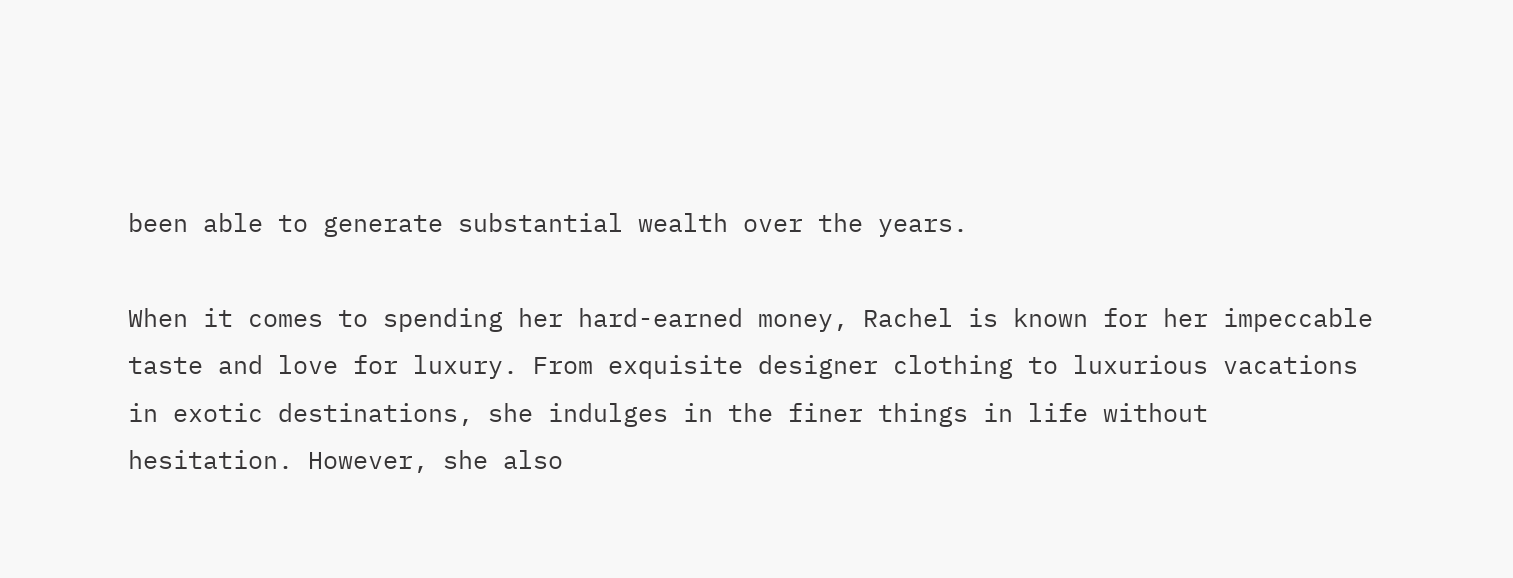been able to generate substantial wealth over the years.

When it comes to spending her hard-earned money, Rachel is known for her impeccable taste and love for luxury. From exquisite designer clothing to luxurious vacations in exotic destinations, she indulges in the finer things in life without hesitation. However, she also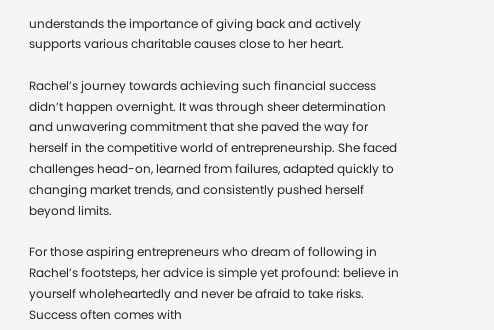understands the importance of giving back and actively supports various charitable causes close to her heart.

Rachel’s journey towards achieving such financial success didn’t happen overnight. It was through sheer determination and unwavering commitment that she paved the way for herself in the competitive world of entrepreneurship. She faced challenges head-on, learned from failures, adapted quickly to changing market trends, and consistently pushed herself beyond limits.

For those aspiring entrepreneurs who dream of following in Rachel’s footsteps, her advice is simple yet profound: believe in yourself wholeheartedly and never be afraid to take risks. Success often comes with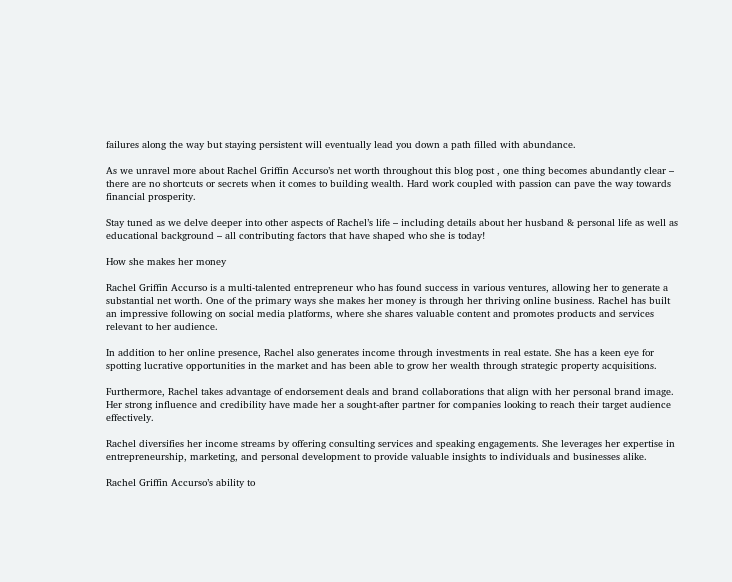failures along the way but staying persistent will eventually lead you down a path filled with abundance.

As we unravel more about Rachel Griffin Accurso’s net worth throughout this blog post , one thing becomes abundantly clear – there are no shortcuts or secrets when it comes to building wealth. Hard work coupled with passion can pave the way towards financial prosperity.

Stay tuned as we delve deeper into other aspects of Rachel’s life – including details about her husband & personal life as well as educational background – all contributing factors that have shaped who she is today!

How she makes her money

Rachel Griffin Accurso is a multi-talented entrepreneur who has found success in various ventures, allowing her to generate a substantial net worth. One of the primary ways she makes her money is through her thriving online business. Rachel has built an impressive following on social media platforms, where she shares valuable content and promotes products and services relevant to her audience.

In addition to her online presence, Rachel also generates income through investments in real estate. She has a keen eye for spotting lucrative opportunities in the market and has been able to grow her wealth through strategic property acquisitions.

Furthermore, Rachel takes advantage of endorsement deals and brand collaborations that align with her personal brand image. Her strong influence and credibility have made her a sought-after partner for companies looking to reach their target audience effectively.

Rachel diversifies her income streams by offering consulting services and speaking engagements. She leverages her expertise in entrepreneurship, marketing, and personal development to provide valuable insights to individuals and businesses alike.

Rachel Griffin Accurso’s ability to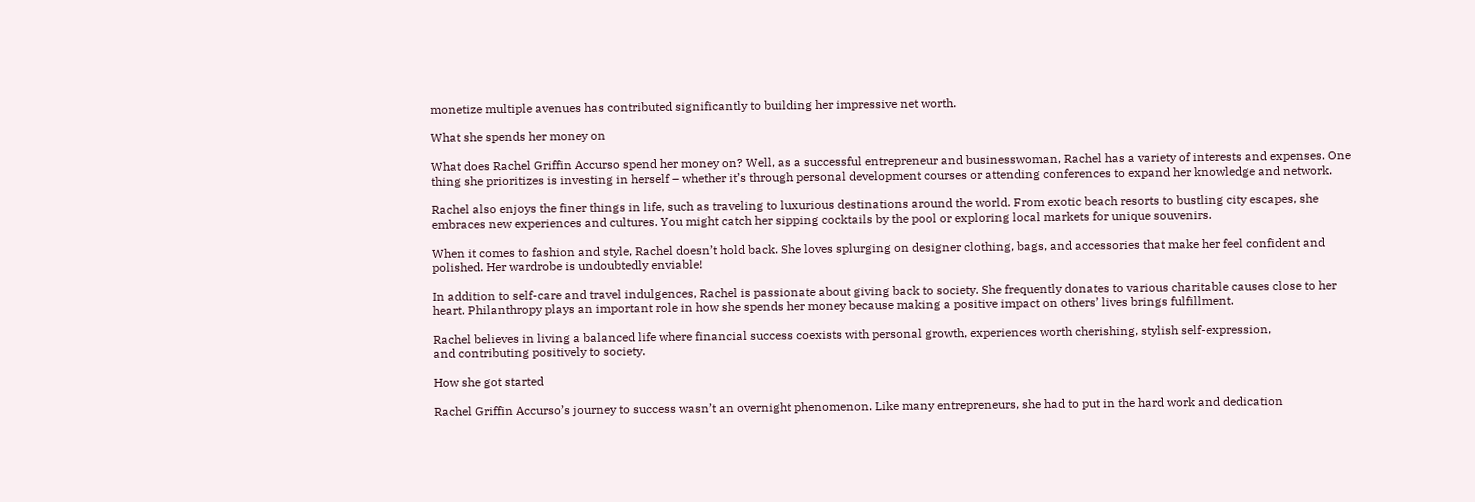monetize multiple avenues has contributed significantly to building her impressive net worth.

What she spends her money on

What does Rachel Griffin Accurso spend her money on? Well, as a successful entrepreneur and businesswoman, Rachel has a variety of interests and expenses. One thing she prioritizes is investing in herself – whether it’s through personal development courses or attending conferences to expand her knowledge and network.

Rachel also enjoys the finer things in life, such as traveling to luxurious destinations around the world. From exotic beach resorts to bustling city escapes, she embraces new experiences and cultures. You might catch her sipping cocktails by the pool or exploring local markets for unique souvenirs.

When it comes to fashion and style, Rachel doesn’t hold back. She loves splurging on designer clothing, bags, and accessories that make her feel confident and polished. Her wardrobe is undoubtedly enviable!

In addition to self-care and travel indulgences, Rachel is passionate about giving back to society. She frequently donates to various charitable causes close to her heart. Philanthropy plays an important role in how she spends her money because making a positive impact on others’ lives brings fulfillment.

Rachel believes in living a balanced life where financial success coexists with personal growth, experiences worth cherishing, stylish self-expression,
and contributing positively to society.

How she got started

Rachel Griffin Accurso’s journey to success wasn’t an overnight phenomenon. Like many entrepreneurs, she had to put in the hard work and dedication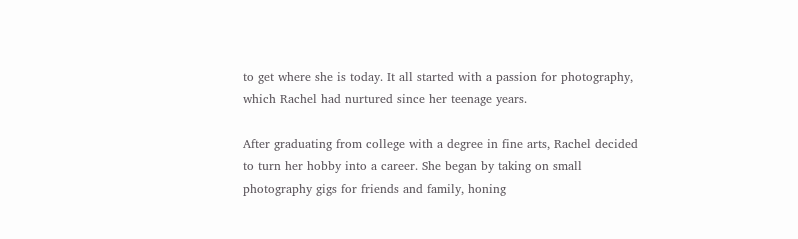to get where she is today. It all started with a passion for photography, which Rachel had nurtured since her teenage years.

After graduating from college with a degree in fine arts, Rachel decided to turn her hobby into a career. She began by taking on small photography gigs for friends and family, honing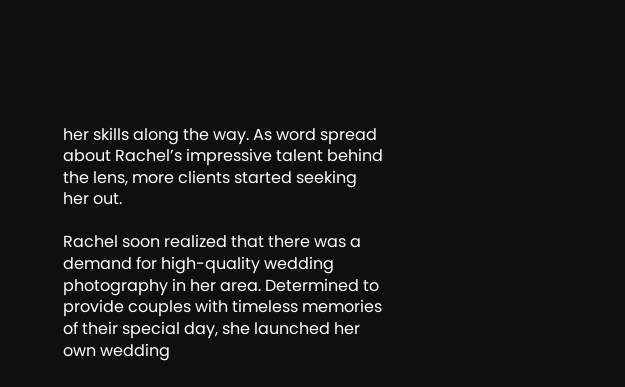her skills along the way. As word spread about Rachel’s impressive talent behind the lens, more clients started seeking her out.

Rachel soon realized that there was a demand for high-quality wedding photography in her area. Determined to provide couples with timeless memories of their special day, she launched her own wedding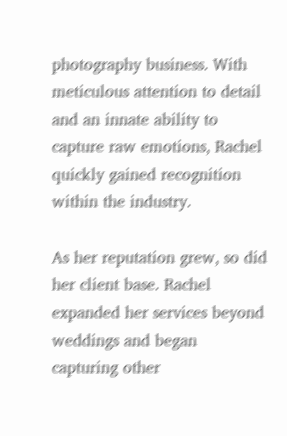photography business. With meticulous attention to detail and an innate ability to capture raw emotions, Rachel quickly gained recognition within the industry.

As her reputation grew, so did her client base. Rachel expanded her services beyond weddings and began capturing other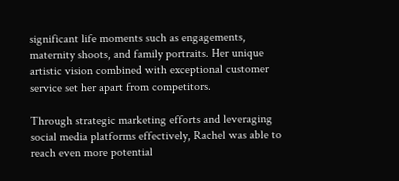significant life moments such as engagements, maternity shoots, and family portraits. Her unique artistic vision combined with exceptional customer service set her apart from competitors.

Through strategic marketing efforts and leveraging social media platforms effectively, Rachel was able to reach even more potential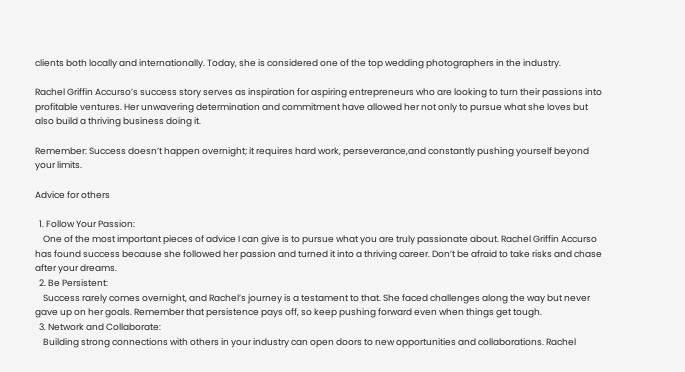clients both locally and internationally. Today, she is considered one of the top wedding photographers in the industry.

Rachel Griffin Accurso’s success story serves as inspiration for aspiring entrepreneurs who are looking to turn their passions into profitable ventures. Her unwavering determination and commitment have allowed her not only to pursue what she loves but also build a thriving business doing it.

Remember: Success doesn’t happen overnight; it requires hard work, perseverance,and constantly pushing yourself beyond your limits.

Advice for others

  1. Follow Your Passion:
    One of the most important pieces of advice I can give is to pursue what you are truly passionate about. Rachel Griffin Accurso has found success because she followed her passion and turned it into a thriving career. Don’t be afraid to take risks and chase after your dreams.
  2. Be Persistent:
    Success rarely comes overnight, and Rachel’s journey is a testament to that. She faced challenges along the way but never gave up on her goals. Remember that persistence pays off, so keep pushing forward even when things get tough.
  3. Network and Collaborate:
    Building strong connections with others in your industry can open doors to new opportunities and collaborations. Rachel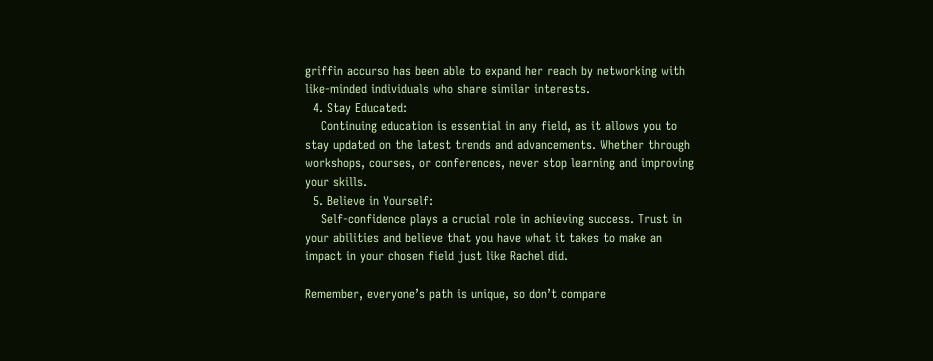griffin accurso has been able to expand her reach by networking with like-minded individuals who share similar interests.
  4. Stay Educated:
    Continuing education is essential in any field, as it allows you to stay updated on the latest trends and advancements. Whether through workshops, courses, or conferences, never stop learning and improving your skills.
  5. Believe in Yourself:
    Self-confidence plays a crucial role in achieving success. Trust in your abilities and believe that you have what it takes to make an impact in your chosen field just like Rachel did.

Remember, everyone’s path is unique, so don’t compare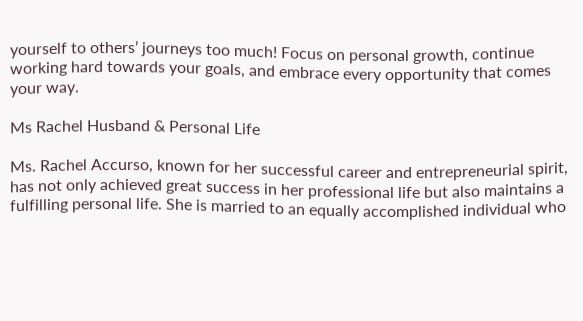yourself to others’ journeys too much! Focus on personal growth, continue working hard towards your goals, and embrace every opportunity that comes your way.

Ms Rachel Husband & Personal Life

Ms. Rachel Accurso, known for her successful career and entrepreneurial spirit, has not only achieved great success in her professional life but also maintains a fulfilling personal life. She is married to an equally accomplished individual who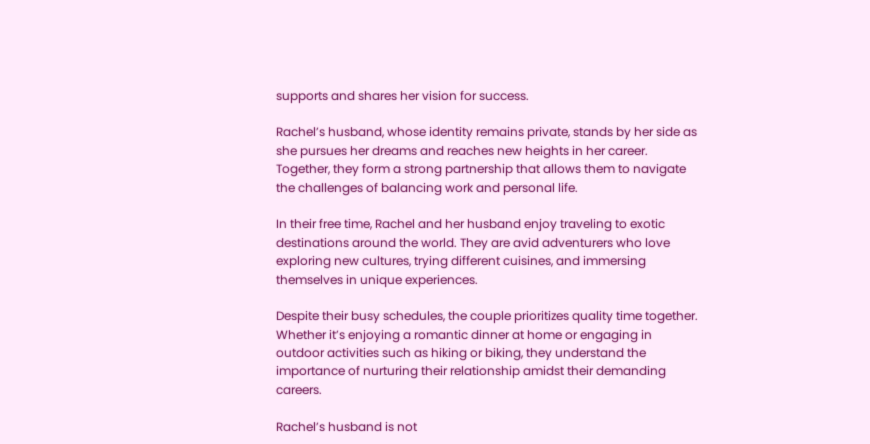supports and shares her vision for success.

Rachel’s husband, whose identity remains private, stands by her side as she pursues her dreams and reaches new heights in her career. Together, they form a strong partnership that allows them to navigate the challenges of balancing work and personal life.

In their free time, Rachel and her husband enjoy traveling to exotic destinations around the world. They are avid adventurers who love exploring new cultures, trying different cuisines, and immersing themselves in unique experiences.

Despite their busy schedules, the couple prioritizes quality time together. Whether it’s enjoying a romantic dinner at home or engaging in outdoor activities such as hiking or biking, they understand the importance of nurturing their relationship amidst their demanding careers.

Rachel’s husband is not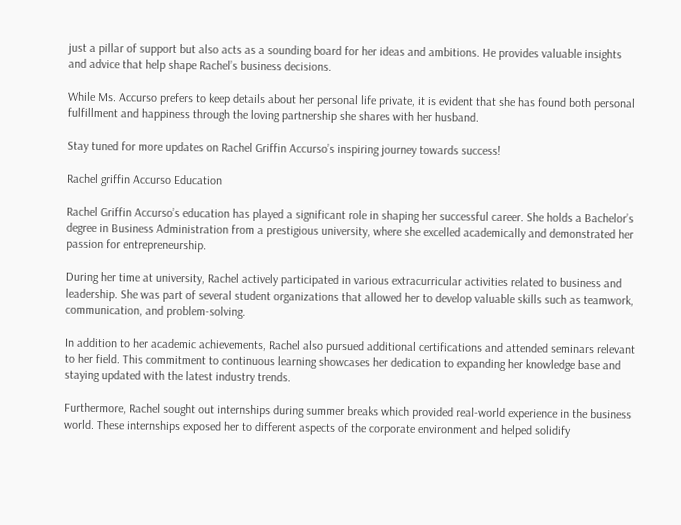just a pillar of support but also acts as a sounding board for her ideas and ambitions. He provides valuable insights and advice that help shape Rachel’s business decisions.

While Ms. Accurso prefers to keep details about her personal life private, it is evident that she has found both personal fulfillment and happiness through the loving partnership she shares with her husband.

Stay tuned for more updates on Rachel Griffin Accurso’s inspiring journey towards success!

Rachel griffin Accurso Education

Rachel Griffin Accurso’s education has played a significant role in shaping her successful career. She holds a Bachelor’s degree in Business Administration from a prestigious university, where she excelled academically and demonstrated her passion for entrepreneurship.

During her time at university, Rachel actively participated in various extracurricular activities related to business and leadership. She was part of several student organizations that allowed her to develop valuable skills such as teamwork, communication, and problem-solving.

In addition to her academic achievements, Rachel also pursued additional certifications and attended seminars relevant to her field. This commitment to continuous learning showcases her dedication to expanding her knowledge base and staying updated with the latest industry trends.

Furthermore, Rachel sought out internships during summer breaks which provided real-world experience in the business world. These internships exposed her to different aspects of the corporate environment and helped solidify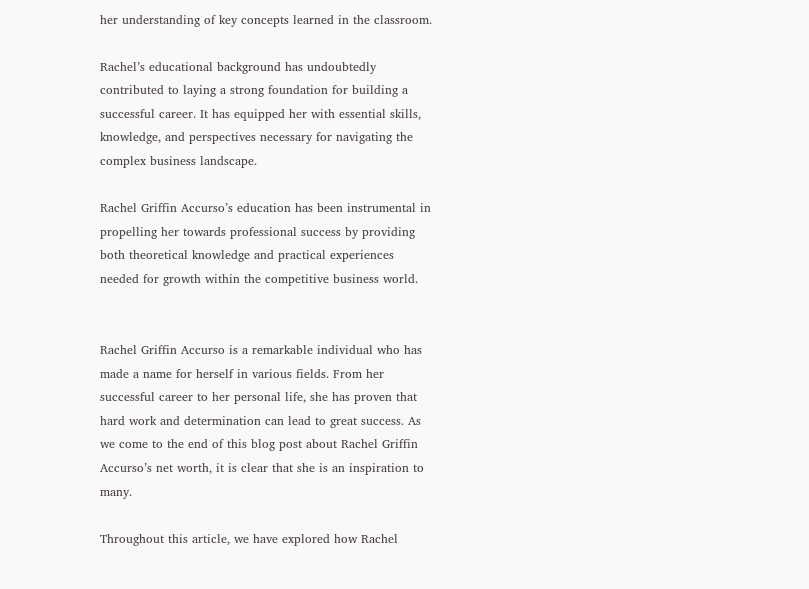her understanding of key concepts learned in the classroom.

Rachel’s educational background has undoubtedly contributed to laying a strong foundation for building a successful career. It has equipped her with essential skills, knowledge, and perspectives necessary for navigating the complex business landscape.

Rachel Griffin Accurso’s education has been instrumental in propelling her towards professional success by providing both theoretical knowledge and practical experiences needed for growth within the competitive business world.


Rachel Griffin Accurso is a remarkable individual who has made a name for herself in various fields. From her successful career to her personal life, she has proven that hard work and determination can lead to great success. As we come to the end of this blog post about Rachel Griffin Accurso’s net worth, it is clear that she is an inspiration to many.

Throughout this article, we have explored how Rachel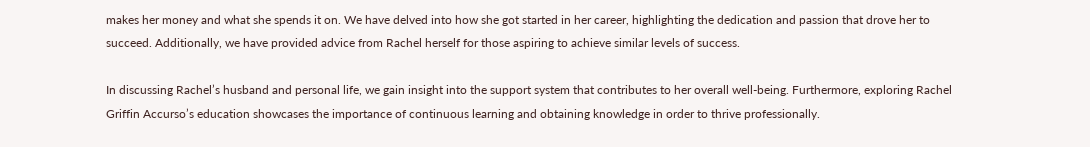makes her money and what she spends it on. We have delved into how she got started in her career, highlighting the dedication and passion that drove her to succeed. Additionally, we have provided advice from Rachel herself for those aspiring to achieve similar levels of success.

In discussing Rachel’s husband and personal life, we gain insight into the support system that contributes to her overall well-being. Furthermore, exploring Rachel Griffin Accurso’s education showcases the importance of continuous learning and obtaining knowledge in order to thrive professionally.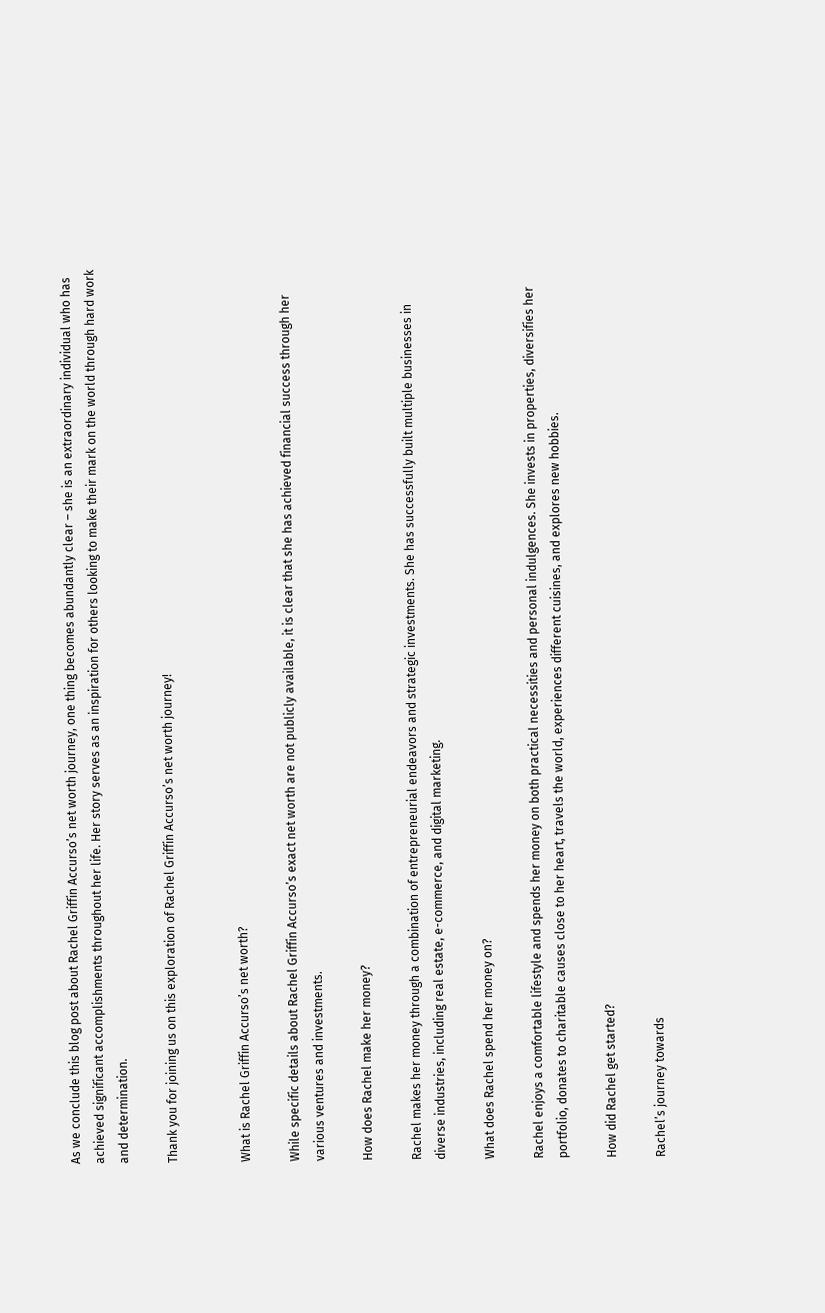As we conclude this blog post about Rachel Griffin Accurso’s net worth journey, one thing becomes abundantly clear – she is an extraordinary individual who has achieved significant accomplishments throughout her life. Her story serves as an inspiration for others looking to make their mark on the world through hard work and determination.

Thank you for joining us on this exploration of Rachel Griffin Accurso’s net worth journey!


What is Rachel Griffin Accurso’s net worth?

While specific details about Rachel Griffin Accurso’s exact net worth are not publicly available, it is clear that she has achieved financial success through her various ventures and investments.

How does Rachel make her money?

Rachel makes her money through a combination of entrepreneurial endeavors and strategic investments. She has successfully built multiple businesses in diverse industries, including real estate, e-commerce, and digital marketing.

What does Rachel spend her money on?

Rachel enjoys a comfortable lifestyle and spends her money on both practical necessities and personal indulgences. She invests in properties, diversifies her portfolio, donates to charitable causes close to her heart, travels the world, experiences different cuisines, and explores new hobbies.

How did Rachel get started?

Rachel’s journey towards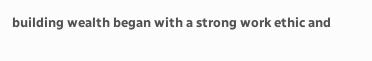building wealth began with a strong work ethic and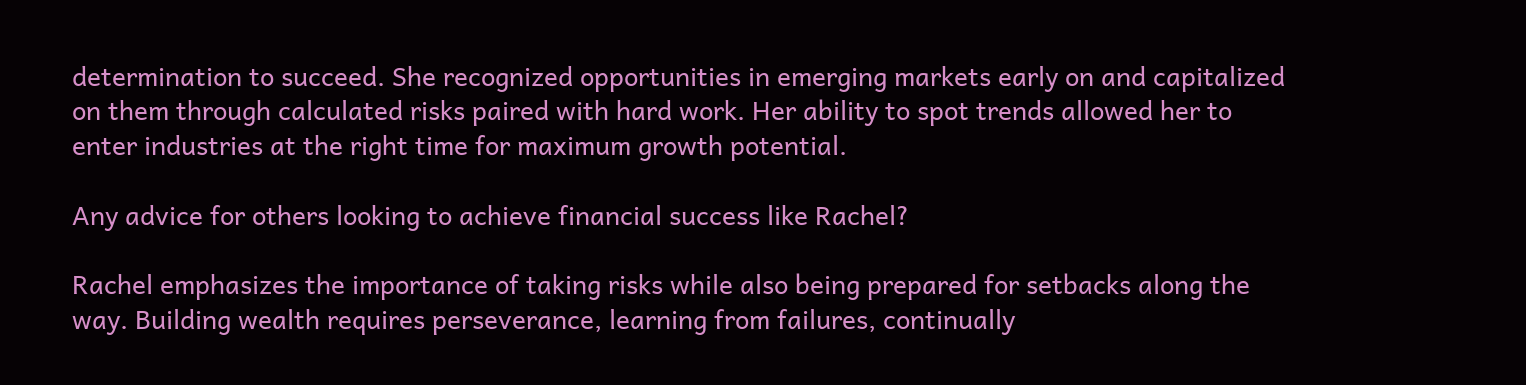determination to succeed. She recognized opportunities in emerging markets early on and capitalized on them through calculated risks paired with hard work. Her ability to spot trends allowed her to enter industries at the right time for maximum growth potential.

Any advice for others looking to achieve financial success like Rachel?

Rachel emphasizes the importance of taking risks while also being prepared for setbacks along the way. Building wealth requires perseverance, learning from failures, continually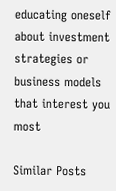educating oneself about investment strategies or business models that interest you most

Similar Posts